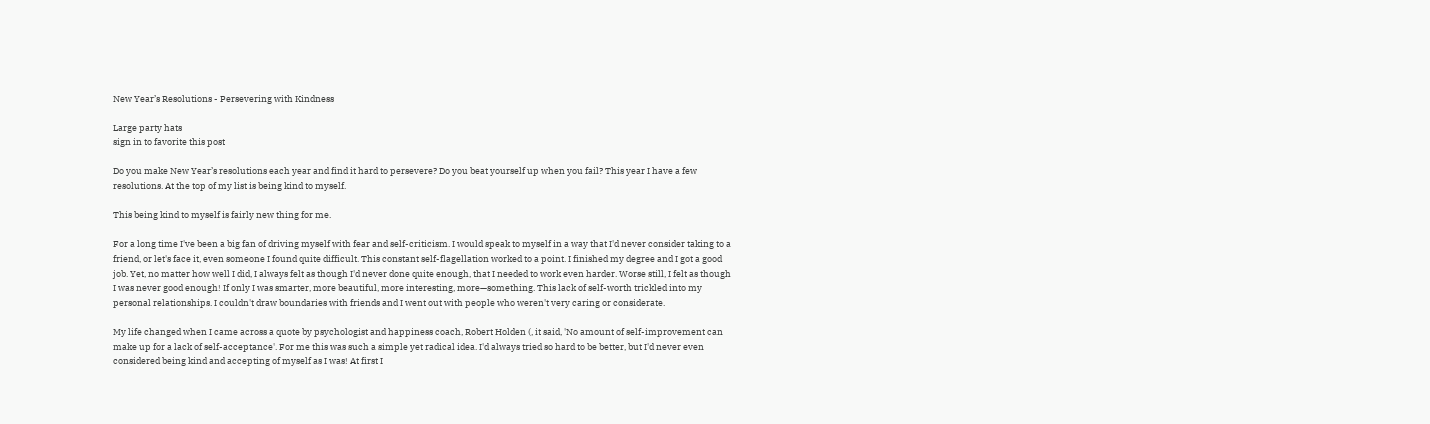New Year’s Resolutions - Persevering with Kindness

Large party hats
sign in to favorite this post

Do you make New Year’s resolutions each year and find it hard to persevere? Do you beat yourself up when you fail? This year I have a few resolutions. At the top of my list is being kind to myself.

This being kind to myself is fairly new thing for me.

For a long time I've been a big fan of driving myself with fear and self-criticism. I would speak to myself in a way that I'd never consider taking to a friend, or let's face it, even someone I found quite difficult. This constant self-flagellation worked to a point. I finished my degree and I got a good job. Yet, no matter how well I did, I always felt as though I'd never done quite enough, that I needed to work even harder. Worse still, I felt as though I was never good enough! If only I was smarter, more beautiful, more interesting, more—something. This lack of self-worth trickled into my personal relationships. I couldn't draw boundaries with friends and I went out with people who weren't very caring or considerate.

My life changed when I came across a quote by psychologist and happiness coach, Robert Holden (, it said, 'No amount of self-improvement can make up for a lack of self-acceptance'. For me this was such a simple yet radical idea. I'd always tried so hard to be better, but I'd never even considered being kind and accepting of myself as I was! At first I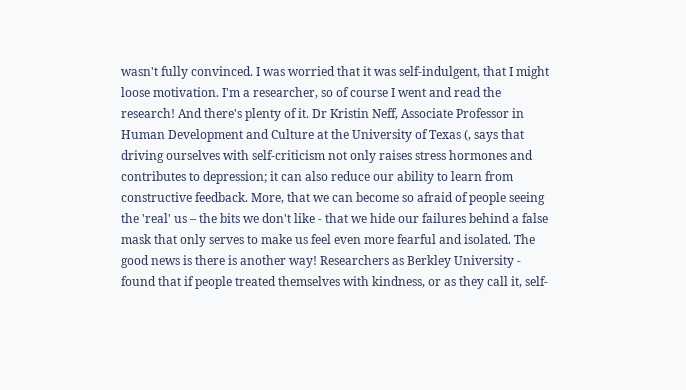wasn't fully convinced. I was worried that it was self-indulgent, that I might loose motivation. I'm a researcher, so of course I went and read the research! And there's plenty of it. Dr Kristin Neff, Associate Professor in Human Development and Culture at the University of Texas (, says that driving ourselves with self-criticism not only raises stress hormones and contributes to depression; it can also reduce our ability to learn from constructive feedback. More, that we can become so afraid of people seeing the 'real' us – the bits we don't like - that we hide our failures behind a false mask that only serves to make us feel even more fearful and isolated. The good news is there is another way! Researchers as Berkley University - found that if people treated themselves with kindness, or as they call it, self-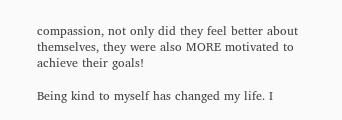compassion, not only did they feel better about themselves, they were also MORE motivated to achieve their goals!

Being kind to myself has changed my life. I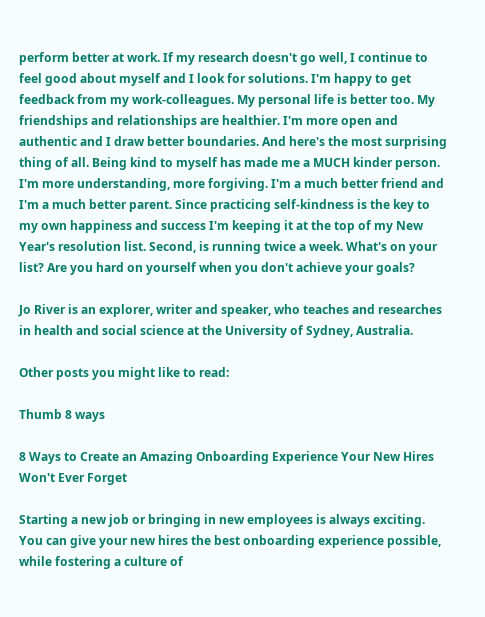perform better at work. If my research doesn't go well, I continue to feel good about myself and I look for solutions. I'm happy to get feedback from my work-colleagues. My personal life is better too. My friendships and relationships are healthier. I'm more open and authentic and I draw better boundaries. And here's the most surprising thing of all. Being kind to myself has made me a MUCH kinder person. I'm more understanding, more forgiving. I'm a much better friend and I'm a much better parent. Since practicing self-kindness is the key to my own happiness and success I'm keeping it at the top of my New Year's resolution list. Second, is running twice a week. What's on your list? Are you hard on yourself when you don't achieve your goals?

Jo River is an explorer, writer and speaker, who teaches and researches in health and social science at the University of Sydney, Australia.

Other posts you might like to read:

Thumb 8 ways

8 Ways to Create an Amazing Onboarding Experience Your New Hires Won't Ever Forget

Starting a new job or bringing in new employees is always exciting. You can give your new hires the best onboarding experience possible, while fostering a culture of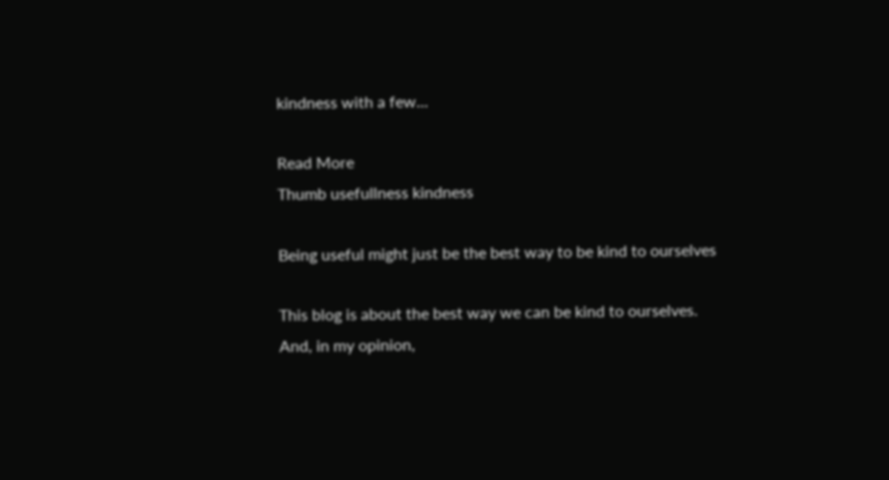kindness with a few...

Read More
Thumb usefullness kindness

Being useful might just be the best way to be kind to ourselves

This blog is about the best way we can be kind to ourselves.  And, in my opinion,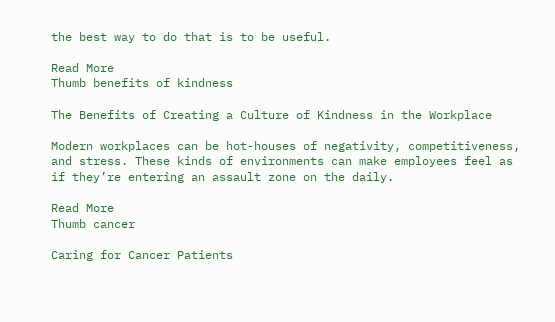the best way to do that is to be useful.

Read More
Thumb benefits of kindness

The Benefits of Creating a Culture of Kindness in the Workplace

Modern workplaces can be hot-houses of negativity, competitiveness, and stress. These kinds of environments can make employees feel as if they’re entering an assault zone on the daily.

Read More
Thumb cancer

Caring for Cancer Patients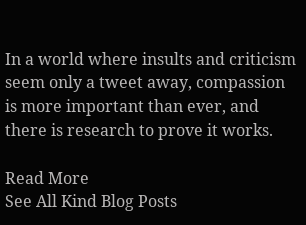In a world where insults and criticism seem only a tweet away, compassion is more important than ever, and there is research to prove it works.

Read More
See All Kind Blog Posts